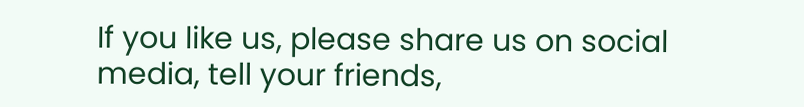If you like us, please share us on social media, tell your friends,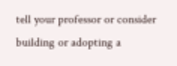tell your professor or consider building or adopting a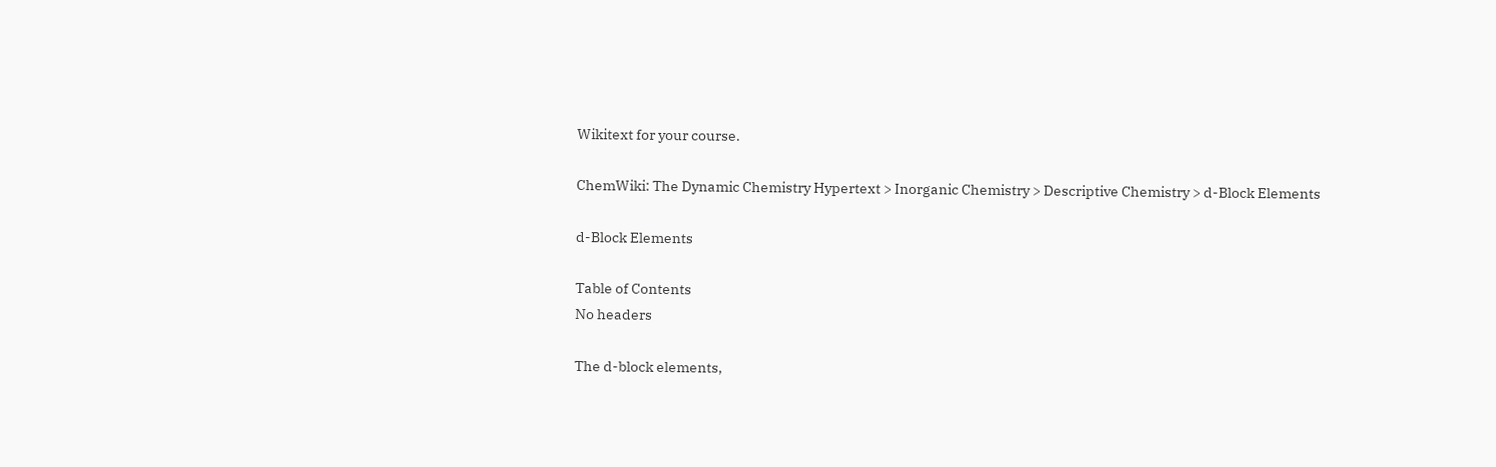Wikitext for your course.

ChemWiki: The Dynamic Chemistry Hypertext > Inorganic Chemistry > Descriptive Chemistry > d-Block Elements

d-Block Elements

Table of Contents
No headers

The d-block elements,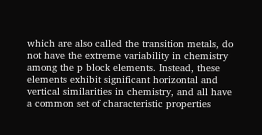which are also called the transition metals, do not have the extreme variability in chemistry among the p block elements. Instead, these elements exhibit significant horizontal and vertical similarities in chemistry, and all have a common set of characteristic properties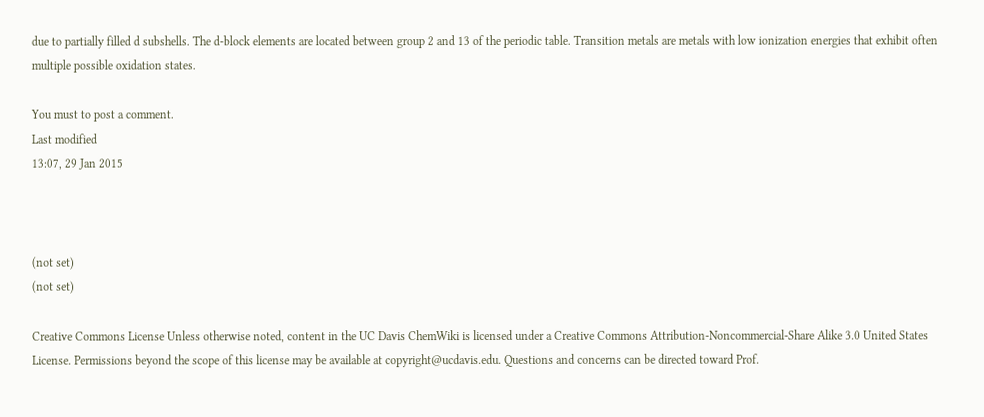due to partially filled d subshells. The d-block elements are located between group 2 and 13 of the periodic table. Transition metals are metals with low ionization energies that exhibit often multiple possible oxidation states.

You must to post a comment.
Last modified
13:07, 29 Jan 2015



(not set)
(not set)

Creative Commons License Unless otherwise noted, content in the UC Davis ChemWiki is licensed under a Creative Commons Attribution-Noncommercial-Share Alike 3.0 United States License. Permissions beyond the scope of this license may be available at copyright@ucdavis.edu. Questions and concerns can be directed toward Prof.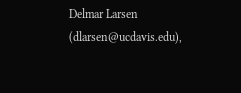Delmar Larsen (dlarsen@ucdavis.edu),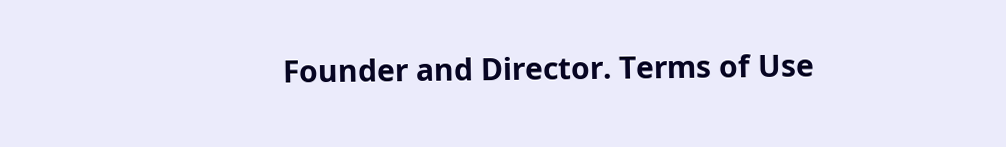Founder and Director. Terms of Use